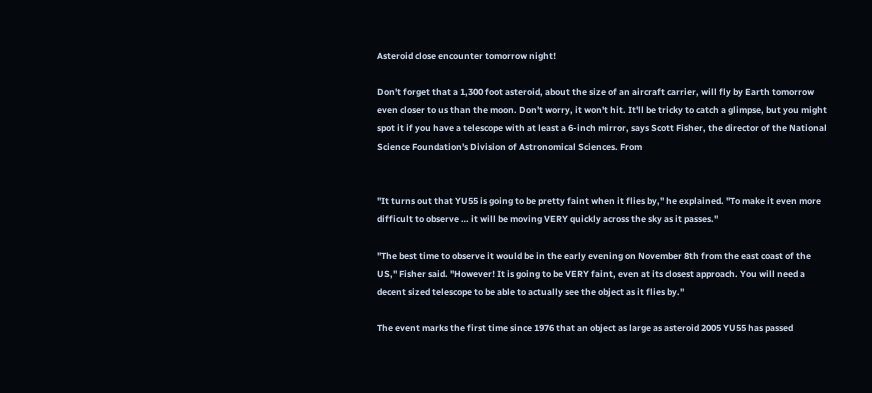Asteroid close encounter tomorrow night!

Don't forget that a 1,300 foot asteroid, about the size of an aircraft carrier, will fly by Earth tomorrow even closer to us than the moon. Don't worry, it won't hit. It'll be tricky to catch a glimpse, but you might spot it if you have a telescope with at least a 6-inch mirror, says Scott Fisher, the director of the National Science Foundation's Division of Astronomical Sciences. From


"It turns out that YU55 is going to be pretty faint when it flies by," he explained. "To make it even more difficult to observe … it will be moving VERY quickly across the sky as it passes."

"The best time to observe it would be in the early evening on November 8th from the east coast of the US," Fisher said. "However! It is going to be VERY faint, even at its closest approach. You will need a decent sized telescope to be able to actually see the object as it flies by."

The event marks the first time since 1976 that an object as large as asteroid 2005 YU55 has passed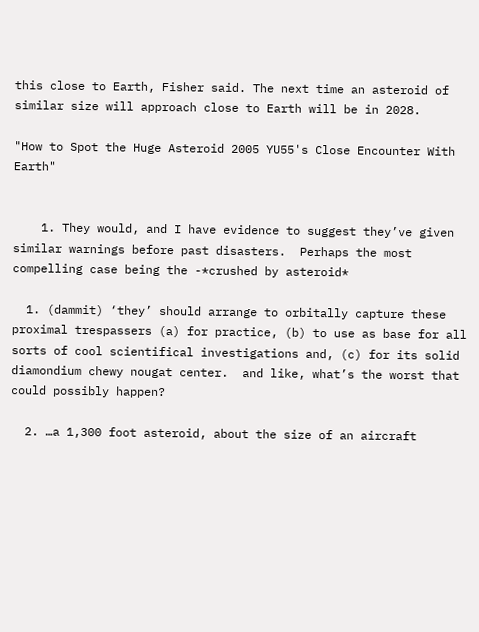this close to Earth, Fisher said. The next time an asteroid of similar size will approach close to Earth will be in 2028.

"How to Spot the Huge Asteroid 2005 YU55's Close Encounter With Earth"


    1. They would, and I have evidence to suggest they’ve given similar warnings before past disasters.  Perhaps the most compelling case being the -*crushed by asteroid*

  1. (dammit) ‘they’ should arrange to orbitally capture these proximal trespassers (a) for practice, (b) to use as base for all sorts of cool scientifical investigations and, (c) for its solid diamondium chewy nougat center.  and like, what’s the worst that could possibly happen?

  2. …a 1,300 foot asteroid, about the size of an aircraft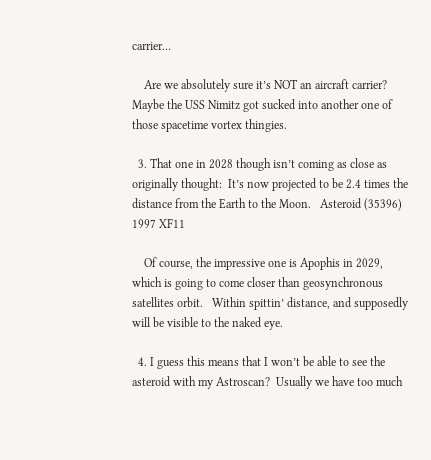carrier…

    Are we absolutely sure it’s NOT an aircraft carrier? Maybe the USS Nimitz got sucked into another one of those spacetime vortex thingies.

  3. That one in 2028 though isn’t coming as close as originally thought:  It’s now projected to be 2.4 times the distance from the Earth to the Moon.   Asteroid (35396) 1997 XF11

    Of course, the impressive one is Apophis in 2029, which is going to come closer than geosynchronous satellites orbit.   Within spittin’ distance, and supposedly will be visible to the naked eye.

  4. I guess this means that I won’t be able to see the asteroid with my Astroscan?  Usually we have too much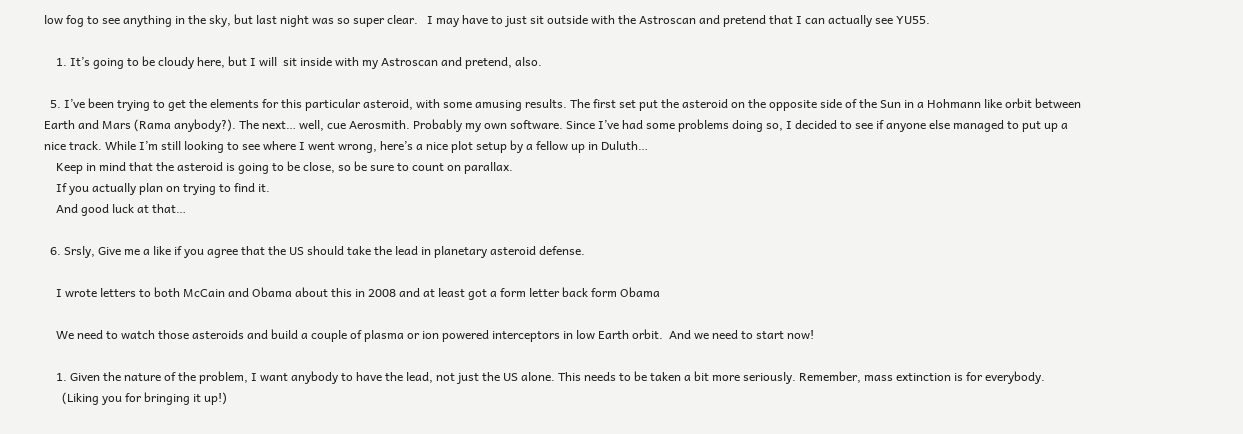low fog to see anything in the sky, but last night was so super clear.   I may have to just sit outside with the Astroscan and pretend that I can actually see YU55.

    1. It’s going to be cloudy here, but I will  sit inside with my Astroscan and pretend, also.

  5. I’ve been trying to get the elements for this particular asteroid, with some amusing results. The first set put the asteroid on the opposite side of the Sun in a Hohmann like orbit between Earth and Mars (Rama anybody?). The next… well, cue Aerosmith. Probably my own software. Since I’ve had some problems doing so, I decided to see if anyone else managed to put up a nice track. While I’m still looking to see where I went wrong, here’s a nice plot setup by a fellow up in Duluth…
    Keep in mind that the asteroid is going to be close, so be sure to count on parallax.
    If you actually plan on trying to find it.
    And good luck at that…

  6. Srsly, Give me a like if you agree that the US should take the lead in planetary asteroid defense.

    I wrote letters to both McCain and Obama about this in 2008 and at least got a form letter back form Obama

    We need to watch those asteroids and build a couple of plasma or ion powered interceptors in low Earth orbit.  And we need to start now!

    1. Given the nature of the problem, I want anybody to have the lead, not just the US alone. This needs to be taken a bit more seriously. Remember, mass extinction is for everybody.
      (Liking you for bringing it up!)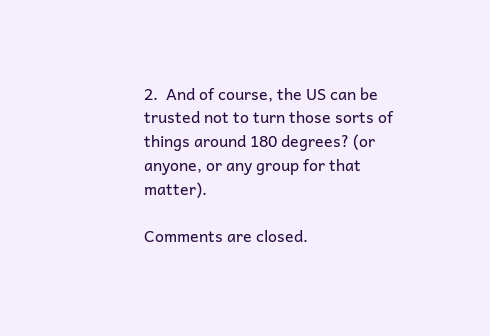2.  And of course, the US can be trusted not to turn those sorts of things around 180 degrees? (or anyone, or any group for that matter).

Comments are closed.